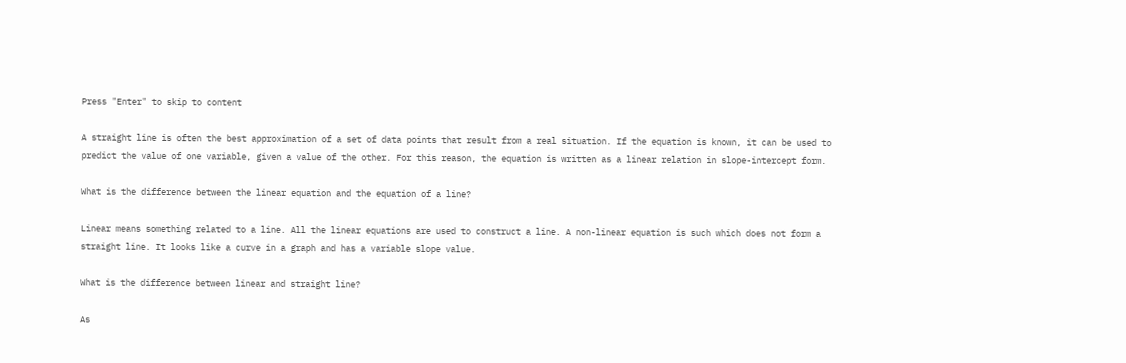Press "Enter" to skip to content

A straight line is often the best approximation of a set of data points that result from a real situation. If the equation is known, it can be used to predict the value of one variable, given a value of the other. For this reason, the equation is written as a linear relation in slope-intercept form.

What is the difference between the linear equation and the equation of a line?

Linear means something related to a line. All the linear equations are used to construct a line. A non-linear equation is such which does not form a straight line. It looks like a curve in a graph and has a variable slope value.

What is the difference between linear and straight line?

As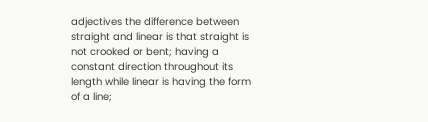adjectives the difference between straight and linear is that straight is not crooked or bent; having a constant direction throughout its length while linear is having the form of a line;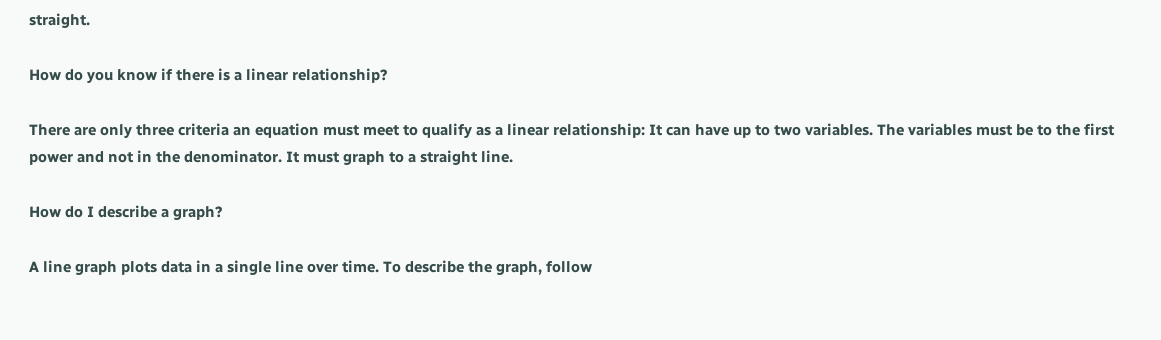straight.

How do you know if there is a linear relationship?

There are only three criteria an equation must meet to qualify as a linear relationship: It can have up to two variables. The variables must be to the first power and not in the denominator. It must graph to a straight line.

How do I describe a graph?

A line graph plots data in a single line over time. To describe the graph, follow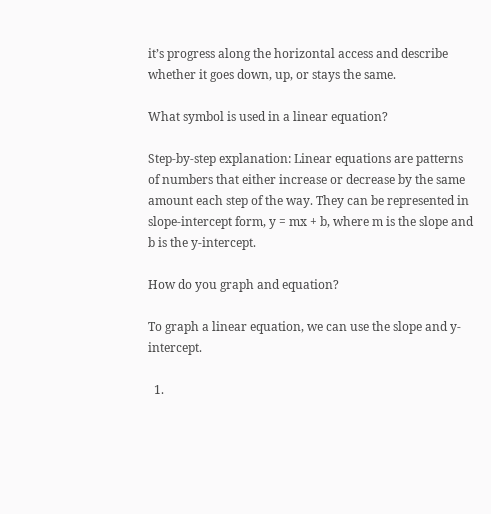it’s progress along the horizontal access and describe whether it goes down, up, or stays the same.

What symbol is used in a linear equation?

Step-by-step explanation: Linear equations are patterns of numbers that either increase or decrease by the same amount each step of the way. They can be represented in slope-intercept form, y = mx + b, where m is the slope and b is the y-intercept.

How do you graph and equation?

To graph a linear equation, we can use the slope and y-intercept.

  1.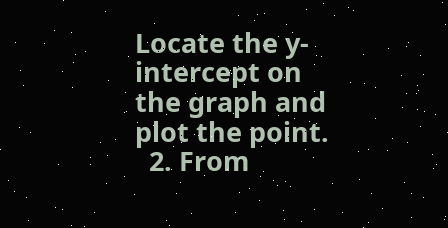Locate the y-intercept on the graph and plot the point.
  2. From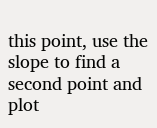this point, use the slope to find a second point and plot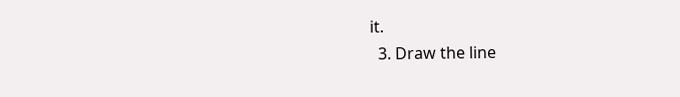it.
  3. Draw the line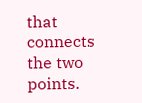that connects the two points.